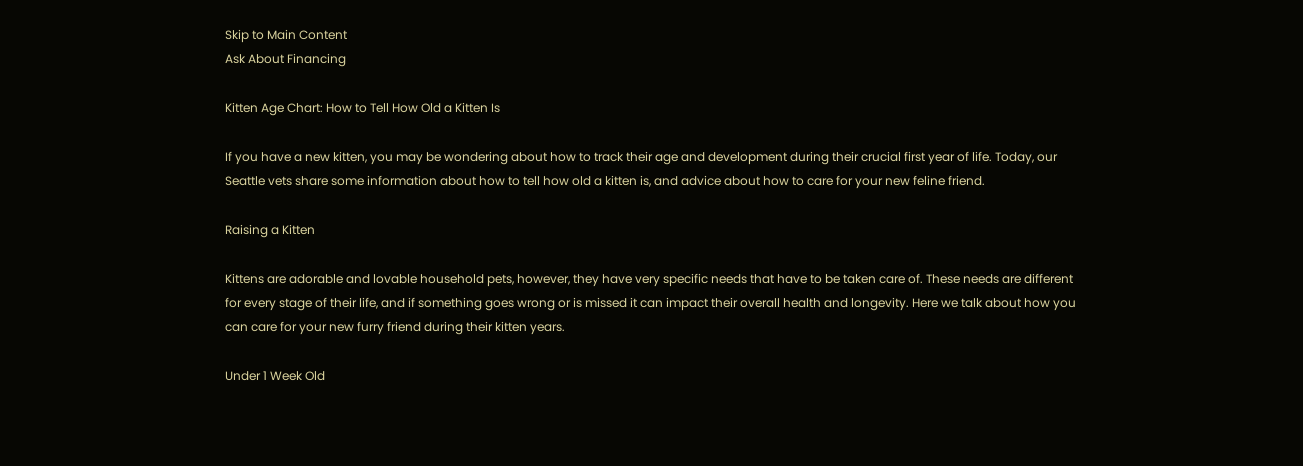Skip to Main Content
Ask About Financing

Kitten Age Chart: How to Tell How Old a Kitten Is

If you have a new kitten, you may be wondering about how to track their age and development during their crucial first year of life. Today, our Seattle vets share some information about how to tell how old a kitten is, and advice about how to care for your new feline friend.

Raising a Kitten

Kittens are adorable and lovable household pets, however, they have very specific needs that have to be taken care of. These needs are different for every stage of their life, and if something goes wrong or is missed it can impact their overall health and longevity. Here we talk about how you can care for your new furry friend during their kitten years.

Under 1 Week Old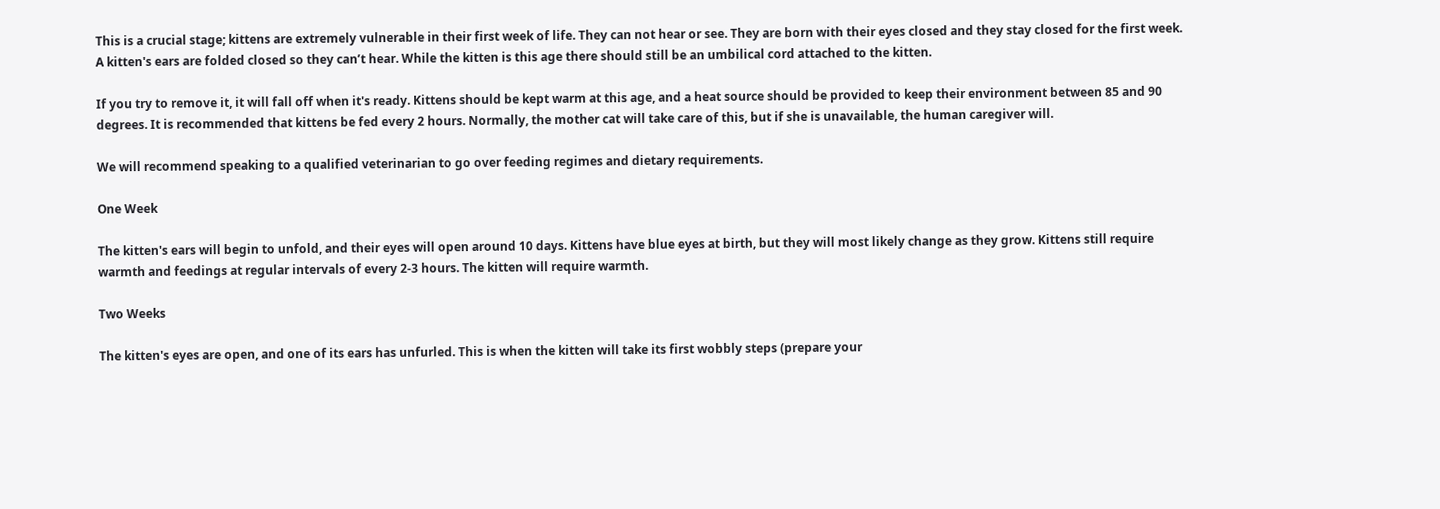This is a crucial stage; kittens are extremely vulnerable in their first week of life. They can not hear or see. They are born with their eyes closed and they stay closed for the first week. A kitten's ears are folded closed so they can’t hear. While the kitten is this age there should still be an umbilical cord attached to the kitten.

If you try to remove it, it will fall off when it's ready. Kittens should be kept warm at this age, and a heat source should be provided to keep their environment between 85 and 90 degrees. It is recommended that kittens be fed every 2 hours. Normally, the mother cat will take care of this, but if she is unavailable, the human caregiver will.

We will recommend speaking to a qualified veterinarian to go over feeding regimes and dietary requirements.

One Week

The kitten's ears will begin to unfold, and their eyes will open around 10 days. Kittens have blue eyes at birth, but they will most likely change as they grow. Kittens still require warmth and feedings at regular intervals of every 2-3 hours. The kitten will require warmth.

Two Weeks

The kitten's eyes are open, and one of its ears has unfurled. This is when the kitten will take its first wobbly steps (prepare your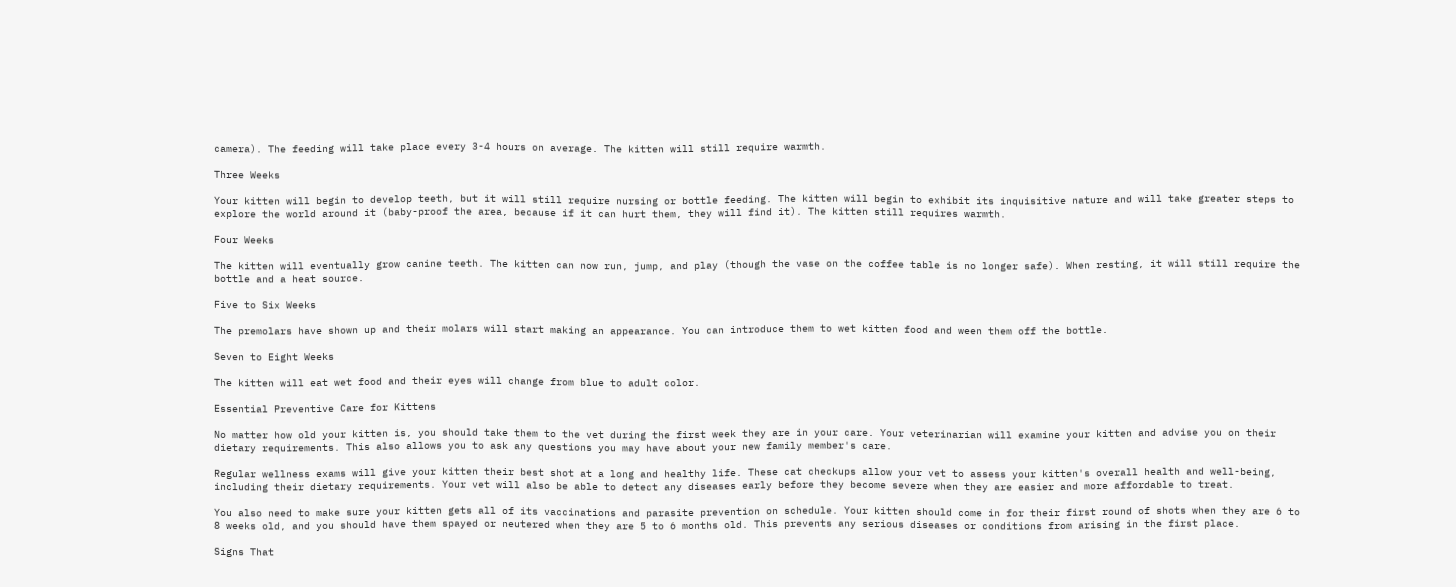camera). The feeding will take place every 3-4 hours on average. The kitten will still require warmth.

Three Weeks

Your kitten will begin to develop teeth, but it will still require nursing or bottle feeding. The kitten will begin to exhibit its inquisitive nature and will take greater steps to explore the world around it (baby-proof the area, because if it can hurt them, they will find it). The kitten still requires warmth.

Four Weeks

The kitten will eventually grow canine teeth. The kitten can now run, jump, and play (though the vase on the coffee table is no longer safe). When resting, it will still require the bottle and a heat source.

Five to Six Weeks

The premolars have shown up and their molars will start making an appearance. You can introduce them to wet kitten food and ween them off the bottle.

Seven to Eight Weeks

The kitten will eat wet food and their eyes will change from blue to adult color.

Essential Preventive Care for Kittens

No matter how old your kitten is, you should take them to the vet during the first week they are in your care. Your veterinarian will examine your kitten and advise you on their dietary requirements. This also allows you to ask any questions you may have about your new family member's care.

Regular wellness exams will give your kitten their best shot at a long and healthy life. These cat checkups allow your vet to assess your kitten's overall health and well-being, including their dietary requirements. Your vet will also be able to detect any diseases early before they become severe when they are easier and more affordable to treat.

You also need to make sure your kitten gets all of its vaccinations and parasite prevention on schedule. Your kitten should come in for their first round of shots when they are 6 to 8 weeks old, and you should have them spayed or neutered when they are 5 to 6 months old. This prevents any serious diseases or conditions from arising in the first place.

Signs That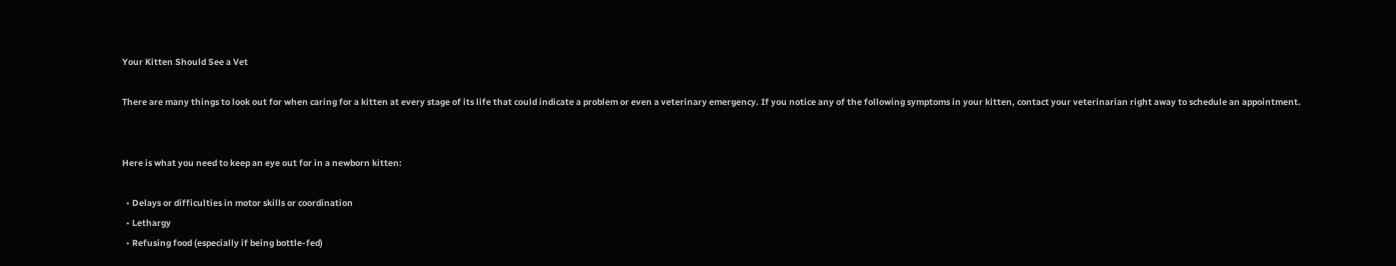Your Kitten Should See a Vet

There are many things to look out for when caring for a kitten at every stage of its life that could indicate a problem or even a veterinary emergency. If you notice any of the following symptoms in your kitten, contact your veterinarian right away to schedule an appointment.


Here is what you need to keep an eye out for in a newborn kitten:

  • Delays or difficulties in motor skills or coordination
  • Lethargy
  • Refusing food (especially if being bottle-fed)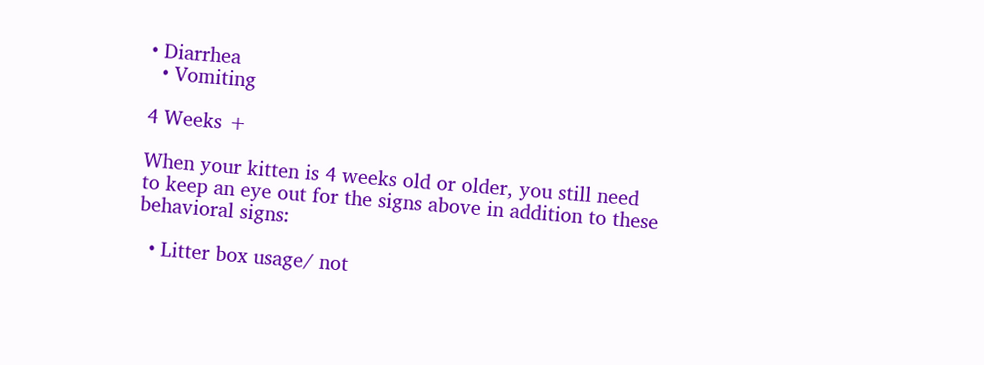• Diarrhea
  • Vomiting

4 Weeks +

When your kitten is 4 weeks old or older, you still need to keep an eye out for the signs above in addition to these behavioral signs:

  • Litter box usage/ not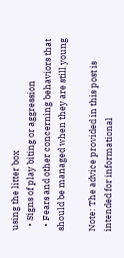using the litter box
  • Signs of play biting or aggression
  • Fears and other concerning behaviors that should be managed when they are still young

Note: The advice provided in this post is intended for informational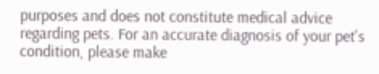purposes and does not constitute medical advice regarding pets. For an accurate diagnosis of your pet's condition, please make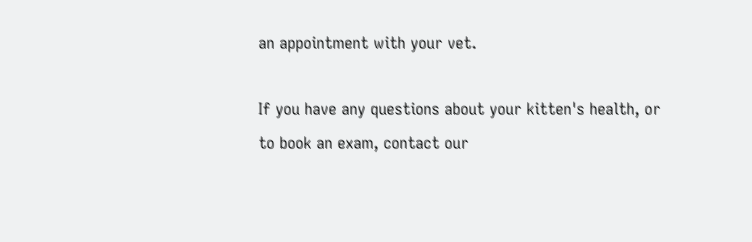an appointment with your vet.

If you have any questions about your kitten's health, or to book an exam, contact our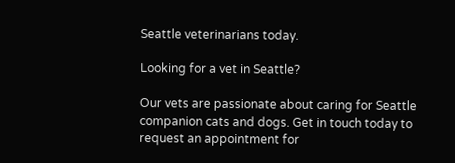Seattle veterinarians today.

Looking for a vet in Seattle?

Our vets are passionate about caring for Seattle companion cats and dogs. Get in touch today to request an appointment for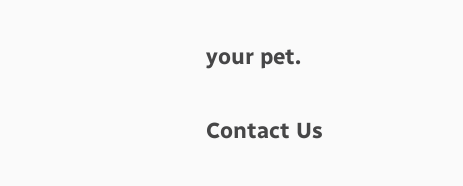your pet.

Contact Us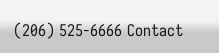(206) 525-6666 Contact